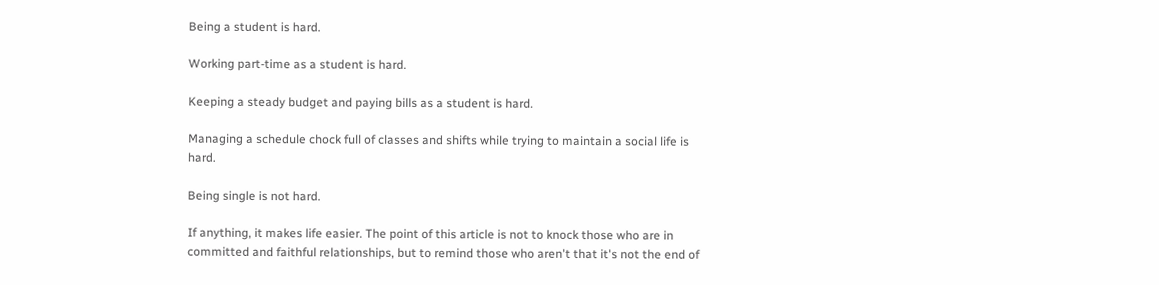Being a student is hard.

Working part-time as a student is hard.

Keeping a steady budget and paying bills as a student is hard.

Managing a schedule chock full of classes and shifts while trying to maintain a social life is hard.

Being single is not hard.

If anything, it makes life easier. The point of this article is not to knock those who are in committed and faithful relationships, but to remind those who aren't that it's not the end of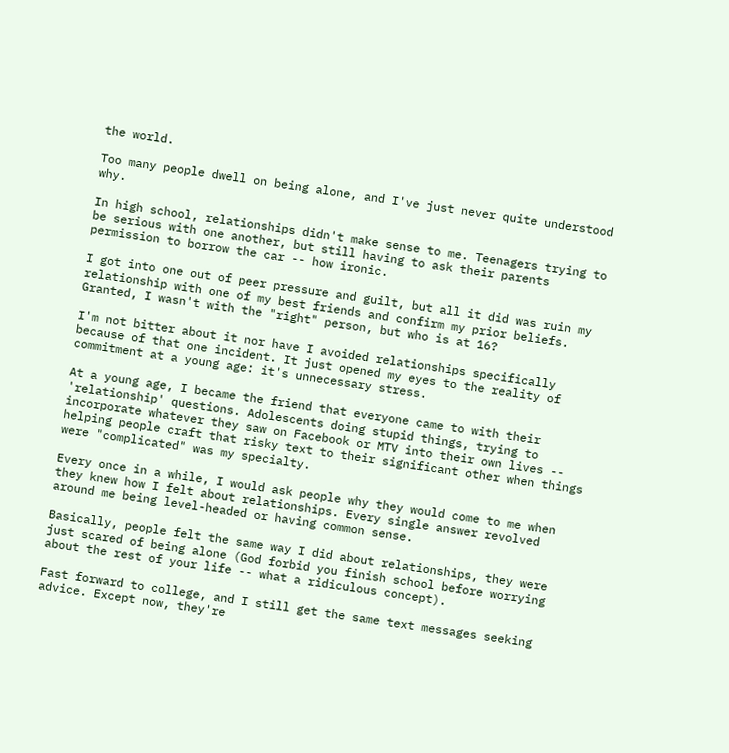the world.

Too many people dwell on being alone, and I've just never quite understood why.

In high school, relationships didn't make sense to me. Teenagers trying to be serious with one another, but still having to ask their parents permission to borrow the car -- how ironic.

I got into one out of peer pressure and guilt, but all it did was ruin my relationship with one of my best friends and confirm my prior beliefs. Granted, I wasn't with the "right" person, but who is at 16?

I'm not bitter about it nor have I avoided relationships specifically because of that one incident. It just opened my eyes to the reality of commitment at a young age: it's unnecessary stress.

At a young age, I became the friend that everyone came to with their 'relationship' questions. Adolescents doing stupid things, trying to incorporate whatever they saw on Facebook or MTV into their own lives -- helping people craft that risky text to their significant other when things were "complicated" was my specialty.

Every once in a while, I would ask people why they would come to me when they knew how I felt about relationships. Every single answer revolved around me being level-headed or having common sense.

Basically, people felt the same way I did about relationships, they were just scared of being alone (God forbid you finish school before worrying about the rest of your life -- what a ridiculous concept).

Fast forward to college, and I still get the same text messages seeking advice. Except now, they're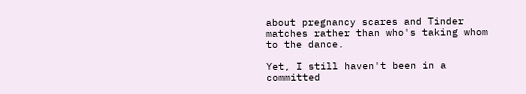about pregnancy scares and Tinder matches rather than who's taking whom to the dance.

Yet, I still haven't been in a committed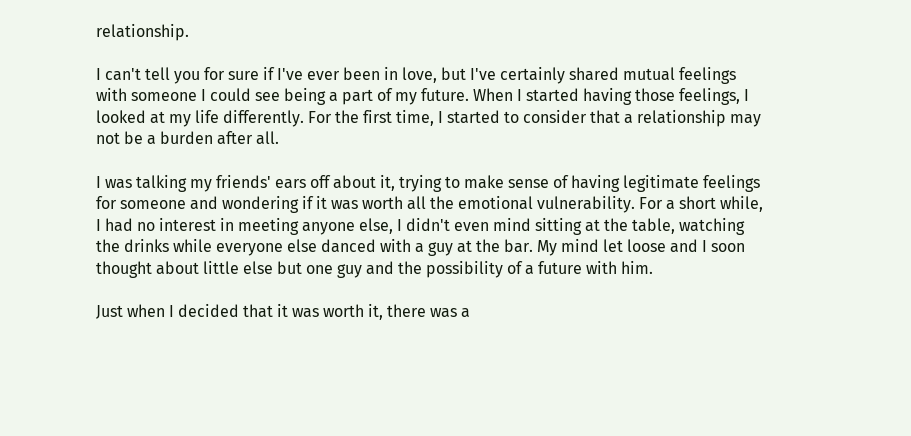relationship.

I can't tell you for sure if I've ever been in love, but I've certainly shared mutual feelings with someone I could see being a part of my future. When I started having those feelings, I looked at my life differently. For the first time, I started to consider that a relationship may not be a burden after all.

I was talking my friends' ears off about it, trying to make sense of having legitimate feelings for someone and wondering if it was worth all the emotional vulnerability. For a short while, I had no interest in meeting anyone else, I didn't even mind sitting at the table, watching the drinks while everyone else danced with a guy at the bar. My mind let loose and I soon thought about little else but one guy and the possibility of a future with him.

Just when I decided that it was worth it, there was a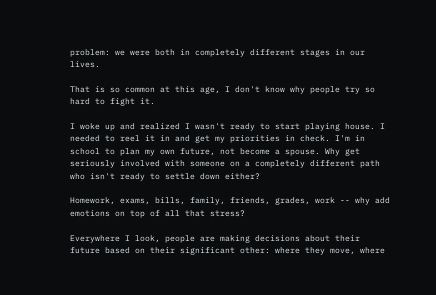problem: we were both in completely different stages in our lives.

That is so common at this age, I don't know why people try so hard to fight it.

I woke up and realized I wasn't ready to start playing house. I needed to reel it in and get my priorities in check. I'm in school to plan my own future, not become a spouse. Why get seriously involved with someone on a completely different path who isn't ready to settle down either?

Homework, exams, bills, family, friends, grades, work -- why add emotions on top of all that stress?

Everywhere I look, people are making decisions about their future based on their significant other: where they move, where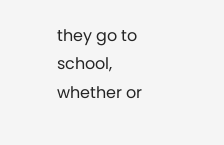they go to school, whether or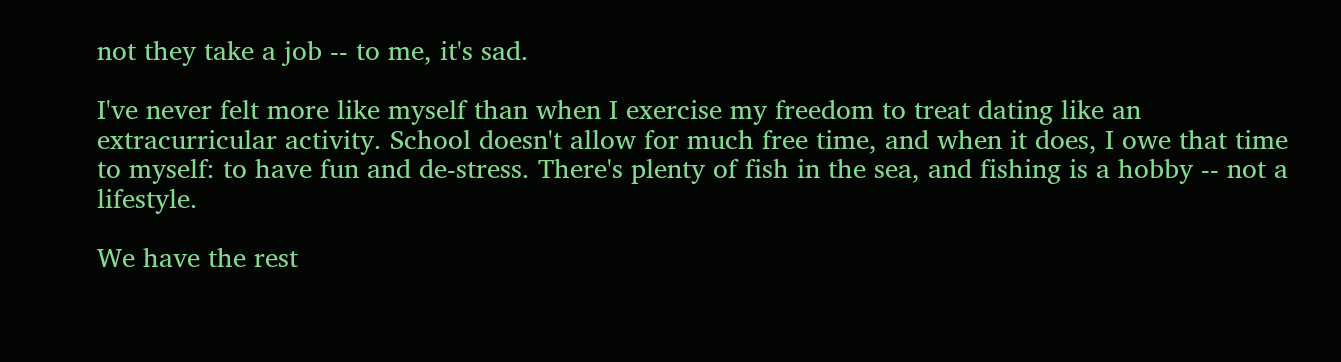not they take a job -- to me, it's sad.

I've never felt more like myself than when I exercise my freedom to treat dating like an extracurricular activity. School doesn't allow for much free time, and when it does, I owe that time to myself: to have fun and de-stress. There's plenty of fish in the sea, and fishing is a hobby -- not a lifestyle.

We have the rest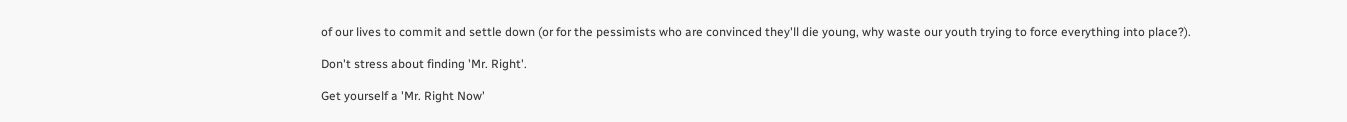of our lives to commit and settle down (or for the pessimists who are convinced they'll die young, why waste our youth trying to force everything into place?).

Don't stress about finding 'Mr. Right'.

Get yourself a 'Mr. Right Now'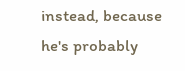instead, because he's probably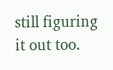still figuring it out too.